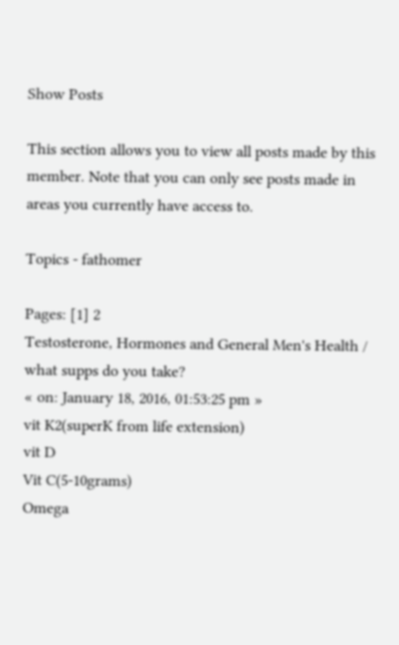Show Posts

This section allows you to view all posts made by this member. Note that you can only see posts made in areas you currently have access to.

Topics - fathomer

Pages: [1] 2
Testosterone, Hormones and General Men's Health / what supps do you take?
« on: January 18, 2016, 01:53:25 pm »
vit K2(superK from life extension)
vit D
Vit C(5-10grams)
Omega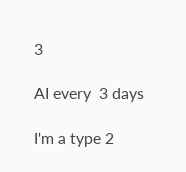3

AI every  3 days

I'm a type 2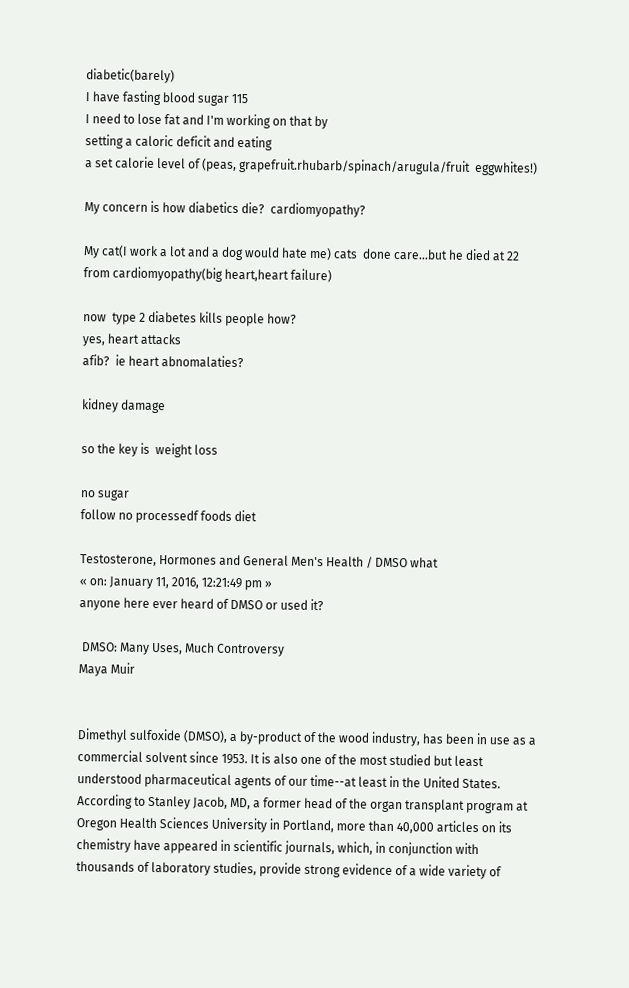diabetic(barely)
I have fasting blood sugar 115
I need to lose fat and I'm working on that by
setting a caloric deficit and eating
a set calorie level of (peas, grapefruit.rhubarb/spinach/arugula/fruit  eggwhites!)

My concern is how diabetics die?  cardiomyopathy?

My cat(I work a lot and a dog would hate me) cats  done care...but he died at 22 from cardiomyopathy(big heart,heart failure)

now  type 2 diabetes kills people how?
yes, heart attacks
afib?  ie heart abnomalaties?

kidney damage

so the key is  weight loss

no sugar
follow no processedf foods diet

Testosterone, Hormones and General Men's Health / DMSO what
« on: January 11, 2016, 12:21:49 pm »
anyone here ever heard of DMSO or used it?

 DMSO: Many Uses, Much Controversy
Maya Muir


Dimethyl sulfoxide (DMSO), a by-product of the wood industry, has been in use as a commercial solvent since 1953. It is also one of the most studied but least understood pharmaceutical agents of our time--at least in the United States. According to Stanley Jacob, MD, a former head of the organ transplant program at Oregon Health Sciences University in Portland, more than 40,000 articles on its chemistry have appeared in scientific journals, which, in conjunction with thousands of laboratory studies, provide strong evidence of a wide variety of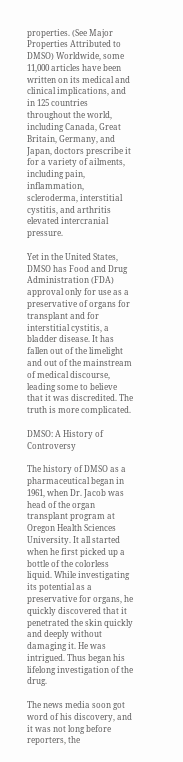properties. (See Major Properties Attributed to DMSO) Worldwide, some 11,000 articles have been written on its medical and clinical implications, and in 125 countries throughout the world, including Canada, Great Britain, Germany, and Japan, doctors prescribe it for a variety of ailments, including pain, inflammation, scleroderma, interstitial cystitis, and arthritis elevated intercranial pressure.

Yet in the United States, DMSO has Food and Drug Administration (FDA) approval only for use as a preservative of organs for transplant and for interstitial cystitis, a bladder disease. It has fallen out of the limelight and out of the mainstream of medical discourse, leading some to believe that it was discredited. The truth is more complicated.

DMSO: A History of Controversy

The history of DMSO as a pharmaceutical began in 1961, when Dr. Jacob was head of the organ transplant program at Oregon Health Sciences University. It all started when he first picked up a bottle of the colorless liquid. While investigating its potential as a preservative for organs, he quickly discovered that it penetrated the skin quickly and deeply without damaging it. He was intrigued. Thus began his lifelong investigation of the drug.

The news media soon got word of his discovery, and it was not long before reporters, the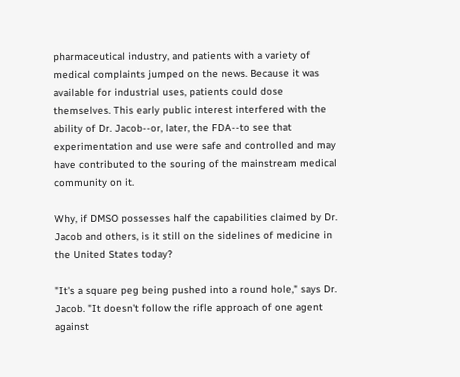pharmaceutical industry, and patients with a variety of medical complaints jumped on the news. Because it was available for industrial uses, patients could dose themselves. This early public interest interfered with the ability of Dr. Jacob--or, later, the FDA--to see that experimentation and use were safe and controlled and may have contributed to the souring of the mainstream medical community on it.

Why, if DMSO possesses half the capabilities claimed by Dr. Jacob and others, is it still on the sidelines of medicine in the United States today?

"It's a square peg being pushed into a round hole," says Dr. Jacob. "It doesn't follow the rifle approach of one agent against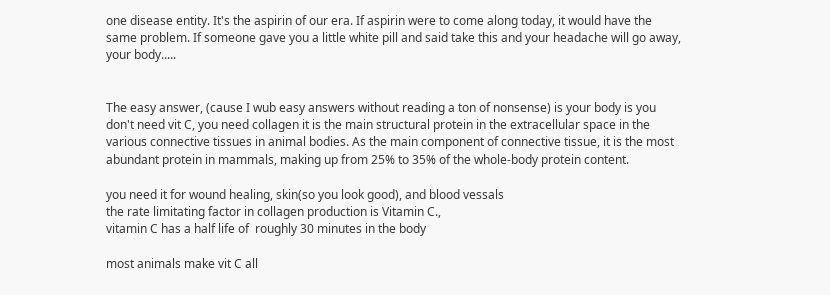one disease entity. It's the aspirin of our era. If aspirin were to come along today, it would have the same problem. If someone gave you a little white pill and said take this and your headache will go away, your body.....


The easy answer, (cause I wub easy answers without reading a ton of nonsense) is your body is you don't need vit C, you need collagen it is the main structural protein in the extracellular space in the various connective tissues in animal bodies. As the main component of connective tissue, it is the most abundant protein in mammals, making up from 25% to 35% of the whole-body protein content.

you need it for wound healing, skin(so you look good), and blood vessals
the rate limitating factor in collagen production is Vitamin C.,
vitamin C has a half life of  roughly 30 minutes in the body

most animals make vit C all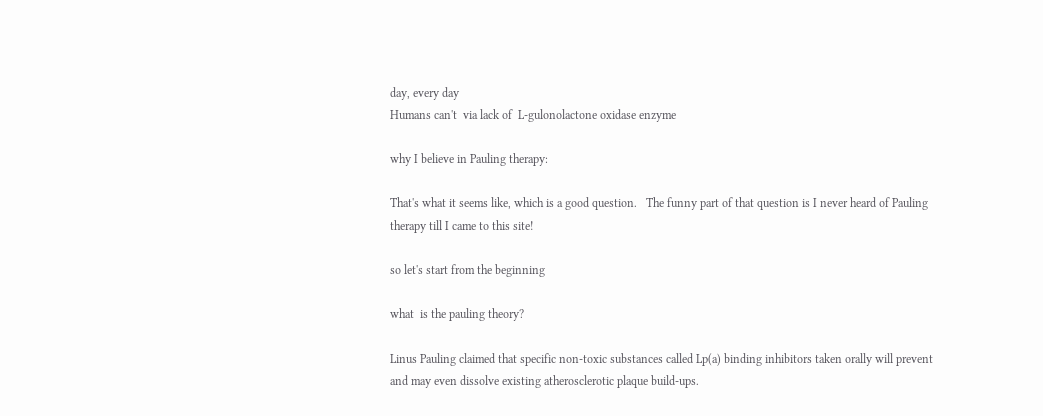day, every day
Humans can't  via lack of  L-gulonolactone oxidase enzyme

why I believe in Pauling therapy:

That's what it seems like, which is a good question.   The funny part of that question is I never heard of Pauling therapy till I came to this site!

so let's start from the beginning

what  is the pauling theory?

Linus Pauling claimed that specific non-toxic substances called Lp(a) binding inhibitors taken orally will prevent and may even dissolve existing atherosclerotic plaque build-ups.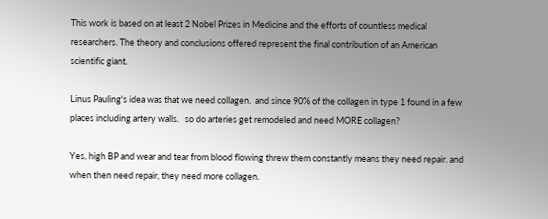This work is based on at least 2 Nobel Prizes in Medicine and the efforts of countless medical researchers. The theory and conclusions offered represent the final contribution of an American scientific giant.

Linus Pauling's idea was that we need collagen.  and since 90% of the collagen in type 1 found in a few places including artery walls.   so do arteries get remodeled and need MORE collagen?

Yes, high BP and wear and tear from blood flowing threw them constantly means they need repair. and when then need repair, they need more collagen.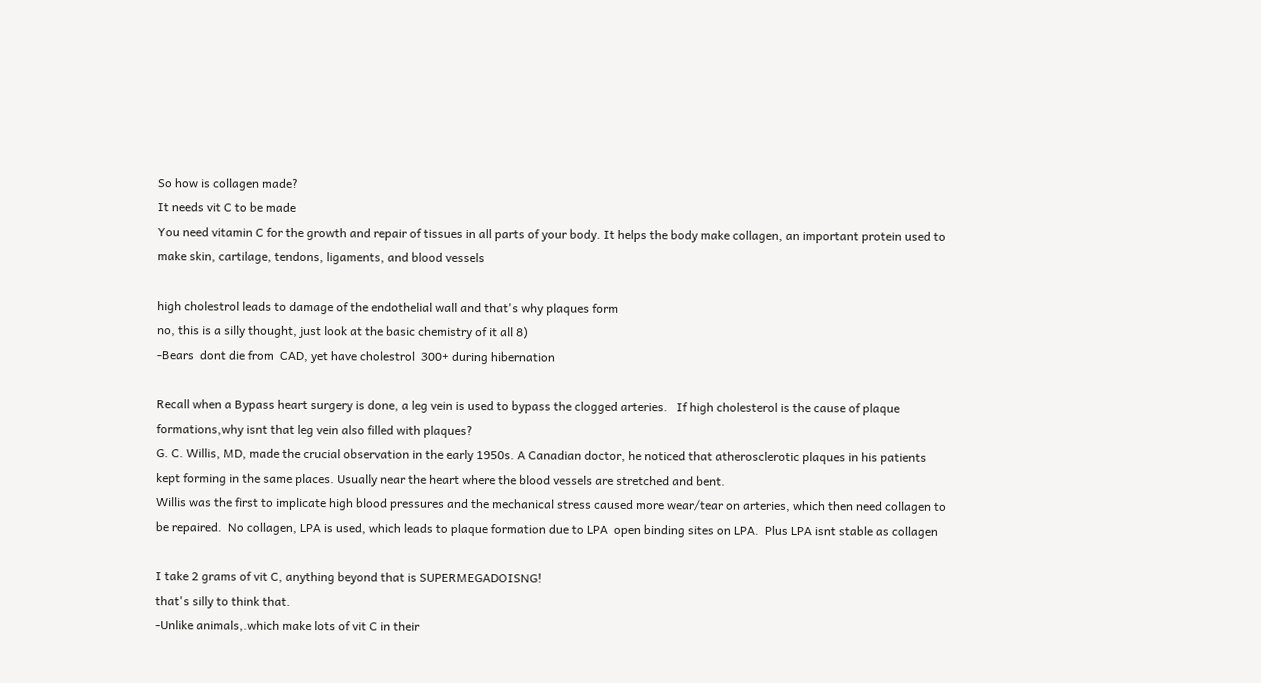So how is collagen made?
It needs vit C to be made
You need vitamin C for the growth and repair of tissues in all parts of your body. It helps the body make collagen, an important protein used to make skin, cartilage, tendons, ligaments, and blood vessels

high cholestrol leads to damage of the endothelial wall and that's why plaques form
no, this is a silly thought, just look at the basic chemistry of it all 8)
-Bears  dont die from  CAD, yet have cholestrol  300+ during hibernation

Recall when a Bypass heart surgery is done, a leg vein is used to bypass the clogged arteries.   If high cholesterol is the cause of plaque formations,why isnt that leg vein also filled with plaques?
G. C. Willis, MD, made the crucial observation in the early 1950s. A Canadian doctor, he noticed that atherosclerotic plaques in his patients kept forming in the same places. Usually near the heart where the blood vessels are stretched and bent.
Willis was the first to implicate high blood pressures and the mechanical stress caused more wear/tear on arteries, which then need collagen to be repaired.  No collagen, LPA is used, which leads to plaque formation due to LPA  open binding sites on LPA.  Plus LPA isnt stable as collagen

I take 2 grams of vit C, anything beyond that is SUPERMEGADOISNG!
that's silly to think that.
-Unlike animals,.which make lots of vit C in their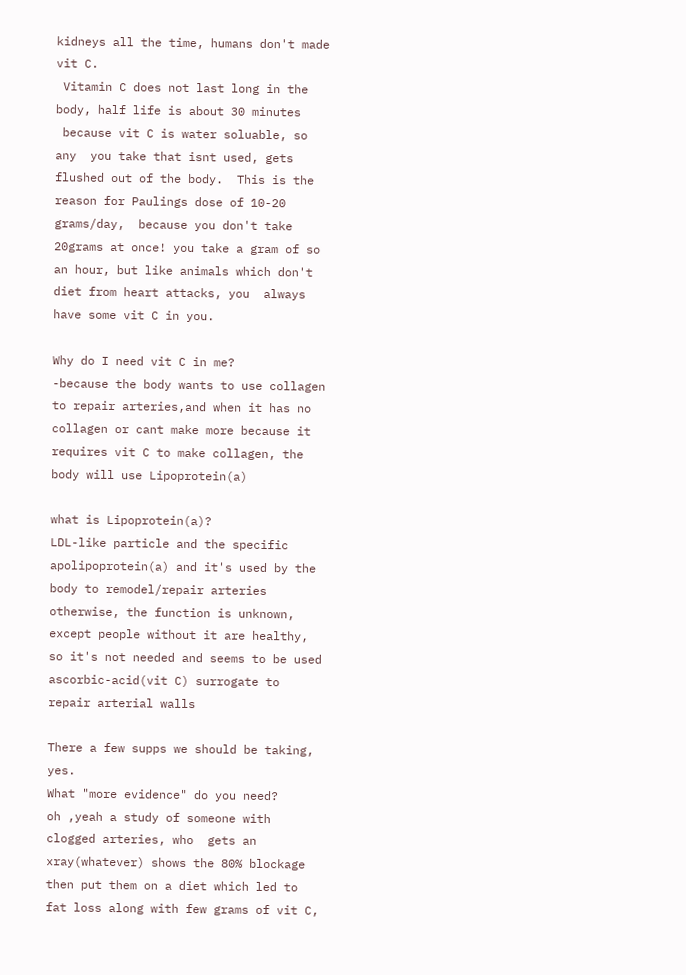kidneys all the time, humans don't made vit C.
 Vitamin C does not last long in the body, half life is about 30 minutes
 because vit C is water soluable, so any  you take that isnt used, gets flushed out of the body.  This is the reason for Paulings dose of 10-20 grams/day,  because you don't take 20grams at once! you take a gram of so an hour, but like animals which don't diet from heart attacks, you  always have some vit C in you.

Why do I need vit C in me?
-because the body wants to use collagen to repair arteries,and when it has no collagen or cant make more because it requires vit C to make collagen, the body will use Lipoprotein(a)

what is Lipoprotein(a)?
LDL-like particle and the specific apolipoprotein(a) and it's used by the body to remodel/repair arteries
otherwise, the function is unknown, except people without it are healthy, so it's not needed and seems to be used ascorbic-acid(vit C) surrogate to repair arterial walls

There a few supps we should be taking, yes.
What "more evidence" do you need?
oh ,yeah a study of someone with clogged arteries, who  gets an xray(whatever) shows the 80% blockage then put them on a diet which led to fat loss along with few grams of vit C,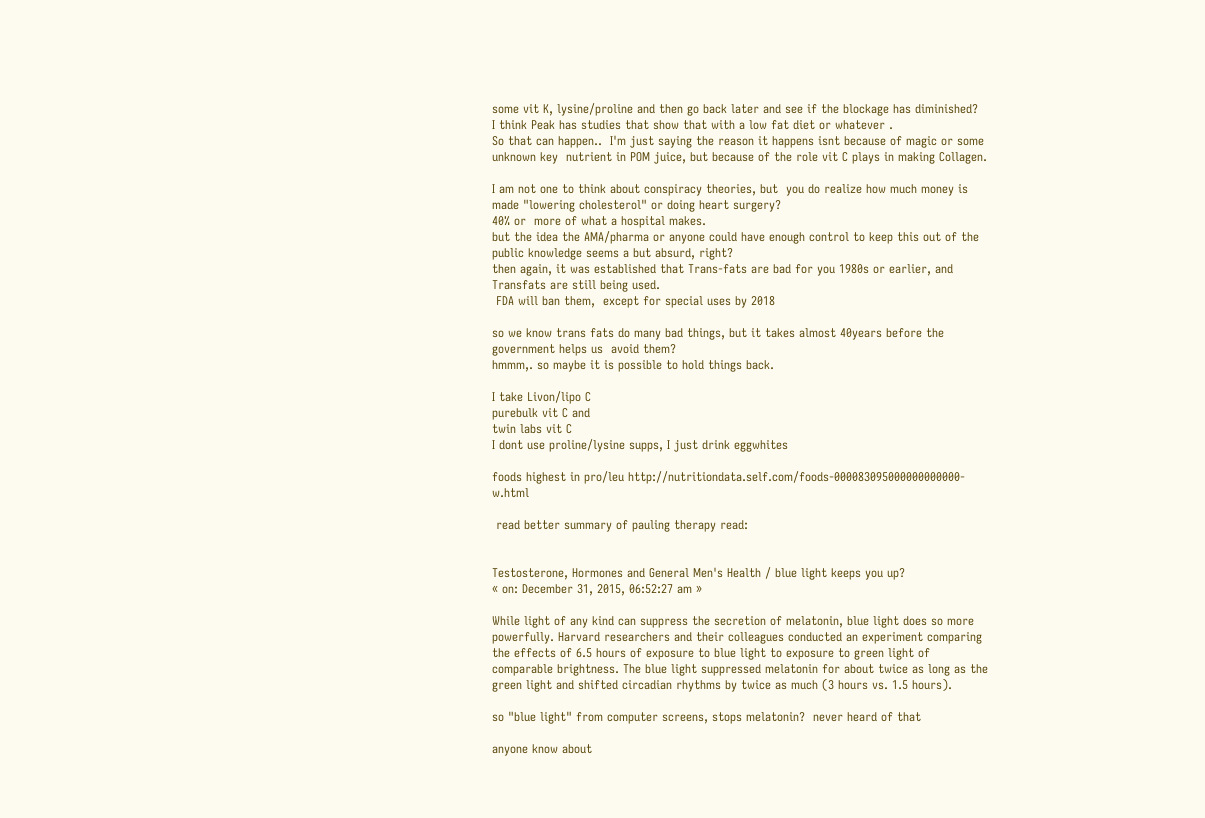some vit K, lysine/proline and then go back later and see if the blockage has diminished?
I think Peak has studies that show that with a low fat diet or whatever .
So that can happen..  I'm just saying the reason it happens isnt because of magic or some unknown key  nutrient in POM juice, but because of the role vit C plays in making Collagen.

I am not one to think about conspiracy theories, but  you do realize how much money is made "lowering cholesterol" or doing heart surgery?
40% or  more of what a hospital makes.
but the idea the AMA/pharma or anyone could have enough control to keep this out of the public knowledge seems a but absurd, right?
then again, it was established that Trans-fats are bad for you 1980s or earlier, and Transfats are still being used.
 FDA will ban them,  except for special uses by 2018

so we know trans fats do many bad things, but it takes almost 40years before the government helps us  avoid them?
hmmm,. so maybe it is possible to hold things back.

I take Livon/lipo C
purebulk vit C and
twin labs vit C
I dont use proline/lysine supps, I just drink eggwhites

foods highest in pro/leu http://nutritiondata.self.com/foods-000083095000000000000-w.html

 read better summary of pauling therapy read:


Testosterone, Hormones and General Men's Health / blue light keeps you up?
« on: December 31, 2015, 06:52:27 am »

While light of any kind can suppress the secretion of melatonin, blue light does so more powerfully. Harvard researchers and their colleagues conducted an experiment comparing the effects of 6.5 hours of exposure to blue light to exposure to green light of comparable brightness. The blue light suppressed melatonin for about twice as long as the green light and shifted circadian rhythms by twice as much (3 hours vs. 1.5 hours).

so "blue light" from computer screens, stops melatonin?  never heard of that

anyone know about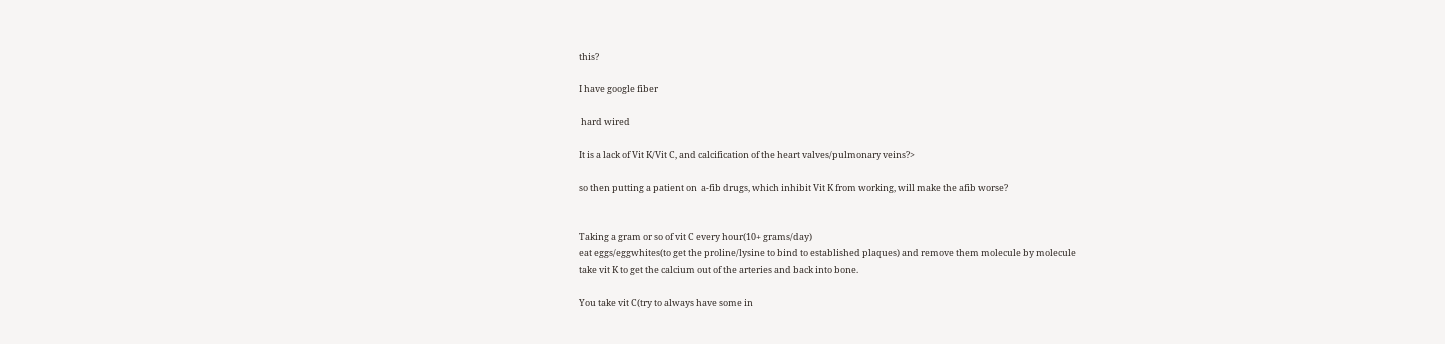this?

I have google fiber

 hard wired

It is a lack of Vit K/Vit C, and calcification of the heart valves/pulmonary veins?>

so then putting a patient on  a-fib drugs, which inhibit Vit K from working, will make the afib worse?


Taking a gram or so of vit C every hour(10+ grams/day)
eat eggs/eggwhites(to get the proline/lysine to bind to established plaques) and remove them molecule by molecule
take vit K to get the calcium out of the arteries and back into bone.

You take vit C(try to always have some in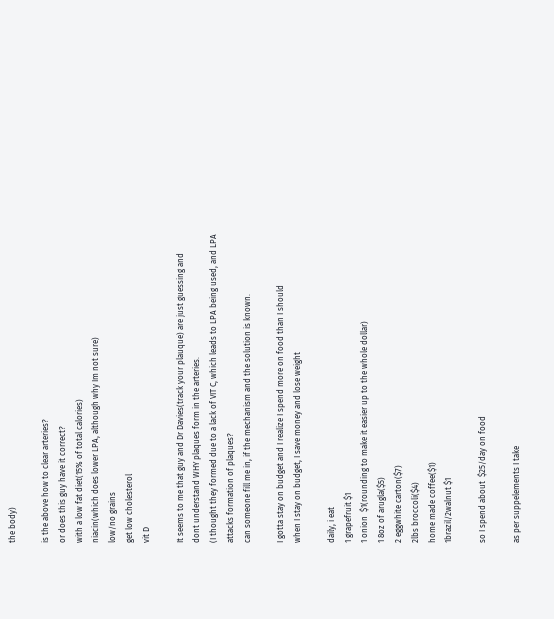the body)

is the above how to clear arteries?
or does this guy have it correct?
with a low fat diet(15% of total calories)
niacin(which does lower LPA, although why Im not sure)
low/no grains
get low cholesterol
vit D

It seems to me that guy and Dr Davies(track your plauque) are just guessing and dont understand WHY plaques form in the arteries.
(I thought they formed due to a lack of VIT C, which leads to LPA being used, and LPA attacks formation of plaques?
can someone fill me in, if the mechanism and the solution is known.

I gotta stay on budget and I realize I spend more on food than I should
when I stay on budget, I save money and lose weight

daily, i eat
1 grapefruit $1
1 onion  $1(rounding to make it easier up to the whole dollar)
1 8oz of arugla($5)
2 eggwhite carton($7)
2lbs broccoli($4)
home made coffee($1)
1brazil/2walnut $1

so I spend about  $25/day on food

as per suppelements I take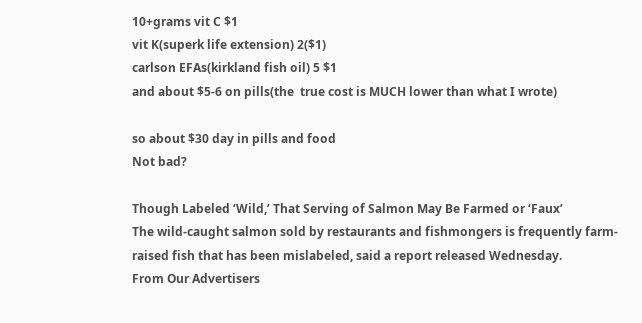10+grams vit C $1
vit K(superk life extension) 2($1)
carlson EFAs(kirkland fish oil) 5 $1
and about $5-6 on pills(the  true cost is MUCH lower than what I wrote)

so about $30 day in pills and food
Not bad?

Though Labeled ‘Wild,’ That Serving of Salmon May Be Farmed or ‘Faux’
The wild-caught salmon sold by restaurants and fishmongers is frequently farm-raised fish that has been mislabeled, said a report released Wednesday.
From Our Advertisers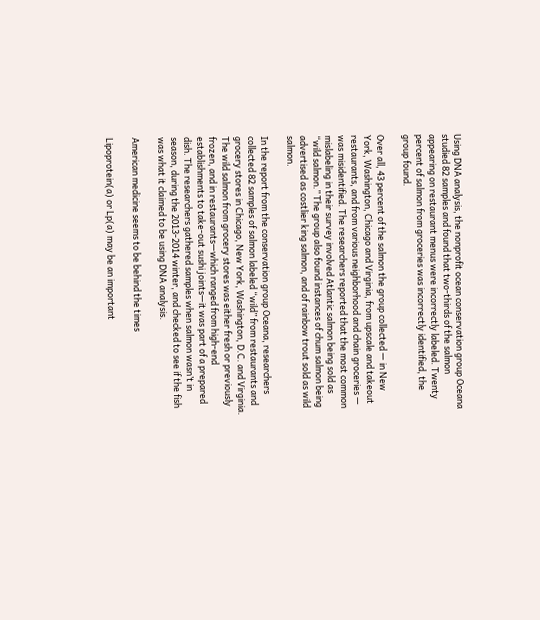Using DNA analysis, the nonprofit ocean conservation group Oceana studied 82 samples and found that two-thirds of the salmon appearing on restaurant menus were incorrectly labeled. Twenty percent of salmon from groceries was incorrectly identified, the group found.

Over all, 43 percent of the salmon the group collected — in New York, Washington, Chicago and Virginia, from upscale and takeout restaurants, and from various neighborhood and chain groceries — was misidentified. The researchers reported that the most common mislabeling in their survey involved Atlantic salmon being sold as “wild salmon.” The group also found instances of chum salmon being advertised as costlier king salmon, and of rainbow trout sold as wild salmon.

In the report from the conservation group Oceana, researchers collected 82 samples of salmon labeled “wild” from restaurants and grocery stores in Chicago, New York, Washington, D.C. and Virginia. The wild salmon from grocery stores was either fresh or previously frozen, and in restaurants—which ranged from high-end establishments to take-out sushi joints—it was part of a prepared dish. The researchers gathered samples when salmon wasn’t in season, during the 2013-2014 winter, and checked to see if the fish was what it claimed to be using DNA analysis.

American medicine seems to be behind the times

Lipoprotein(a) or Lp(a) may be an important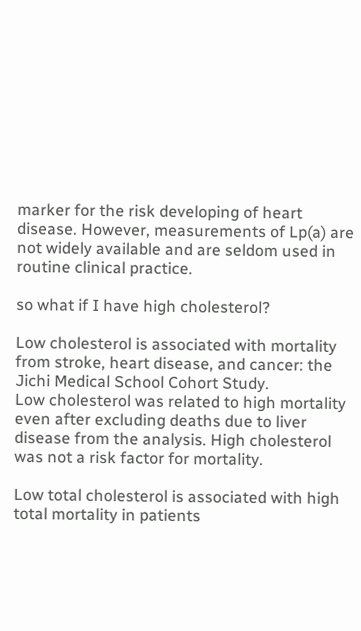marker for the risk developing of heart disease. However, measurements of Lp(a) are not widely available and are seldom used in routine clinical practice.

so what if I have high cholesterol?

Low cholesterol is associated with mortality from stroke, heart disease, and cancer: the Jichi Medical School Cohort Study.
Low cholesterol was related to high mortality even after excluding deaths due to liver disease from the analysis. High cholesterol was not a risk factor for mortality.

Low total cholesterol is associated with high total mortality in patients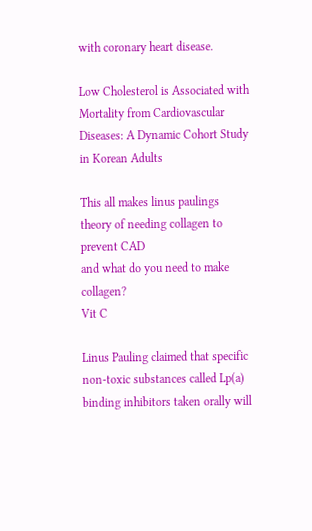with coronary heart disease.

Low Cholesterol is Associated with Mortality from Cardiovascular Diseases: A Dynamic Cohort Study in Korean Adults

This all makes linus paulings theory of needing collagen to prevent CAD
and what do you need to make collagen?
Vit C

Linus Pauling claimed that specific non-toxic substances called Lp(a) binding inhibitors taken orally will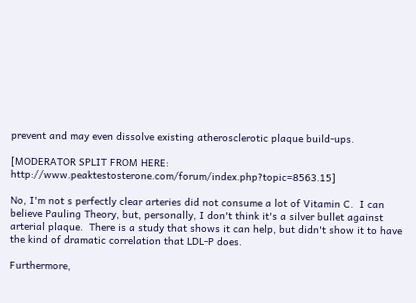prevent and may even dissolve existing atherosclerotic plaque build-ups.

[MODERATOR SPLIT FROM HERE: http://www.peaktestosterone.com/forum/index.php?topic=8563.15]

No, I'm not s perfectly clear arteries did not consume a lot of Vitamin C.  I can believe Pauling Theory, but, personally, I don't think it's a silver bullet against arterial plaque.  There is a study that shows it can help, but didn't show it to have the kind of dramatic correlation that LDL-P does.

Furthermore,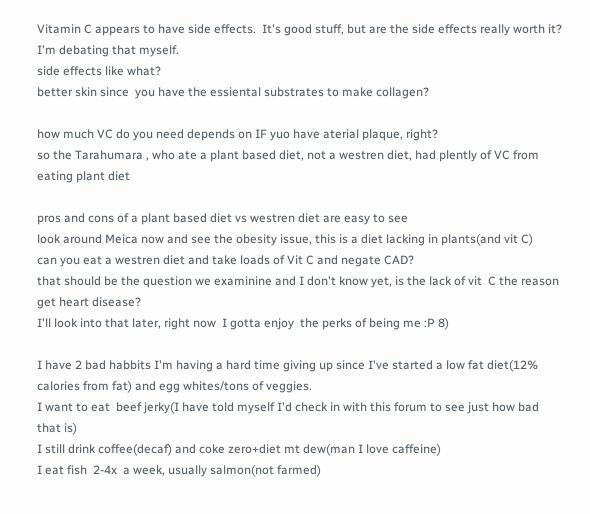Vitamin C appears to have side effects.  It's good stuff, but are the side effects really worth it?  I'm debating that myself.
side effects like what?
better skin since  you have the essiental substrates to make collagen?

how much VC do you need depends on IF yuo have aterial plaque, right?
so the Tarahumara , who ate a plant based diet, not a westren diet, had plently of VC from eating plant diet

pros and cons of a plant based diet vs westren diet are easy to see
look around Meica now and see the obesity issue, this is a diet lacking in plants(and vit C)
can you eat a westren diet and take loads of Vit C and negate CAD?
that should be the question we examinine and I don't know yet, is the lack of vit  C the reason  get heart disease?
I'll look into that later, right now  I gotta enjoy  the perks of being me :P 8)

I have 2 bad habbits I'm having a hard time giving up since I've started a low fat diet(12% calories from fat) and egg whites/tons of veggies.
I want to eat  beef jerky(I have told myself I'd check in with this forum to see just how bad that is)
I still drink coffee(decaf) and coke zero+diet mt dew(man I love caffeine)
I eat fish  2-4x  a week, usually salmon(not farmed)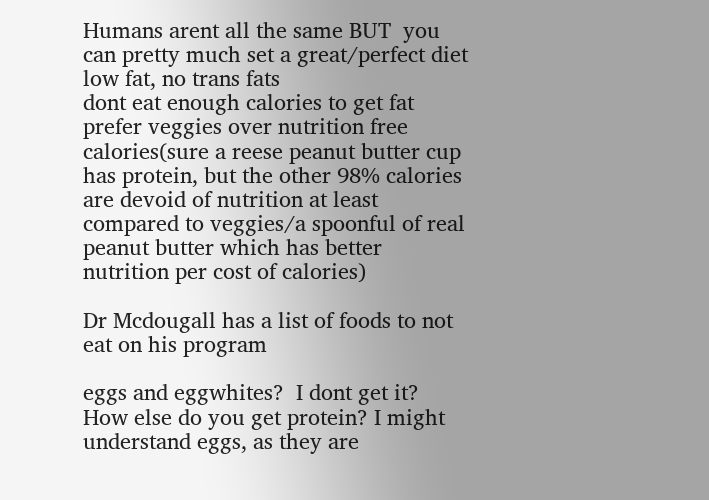Humans arent all the same BUT  you can pretty much set a great/perfect diet
low fat, no trans fats
dont eat enough calories to get fat
prefer veggies over nutrition free calories(sure a reese peanut butter cup has protein, but the other 98% calories are devoid of nutrition at least compared to veggies/a spoonful of real peanut butter which has better nutrition per cost of calories)

Dr Mcdougall has a list of foods to not eat on his program

eggs and eggwhites?  I dont get it? How else do you get protein? I might understand eggs, as they are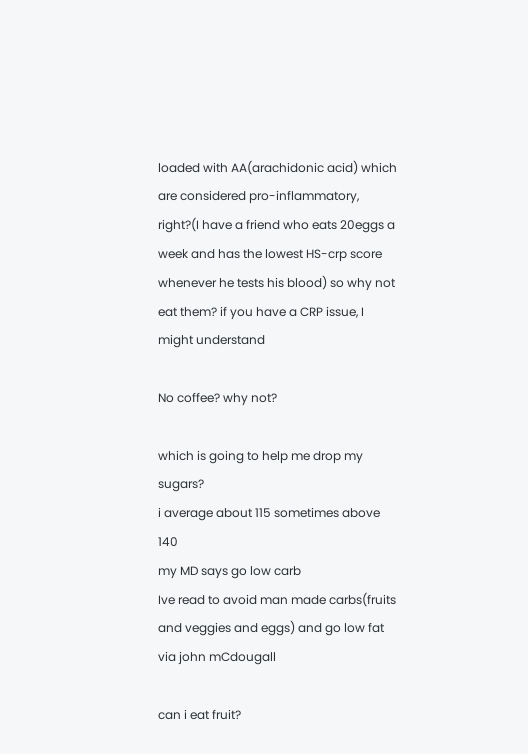loaded with AA(arachidonic acid) which are considered pro-inflammatory, right?(I have a friend who eats 20eggs a week and has the lowest HS-crp score whenever he tests his blood) so why not eat them? if you have a CRP issue, I might understand

No coffee? why not?

which is going to help me drop my sugars?
i average about 115 sometimes above 140
my MD says go low carb
Ive read to avoid man made carbs(fruits and veggies and eggs) and go low fat via john mCdougall

can i eat fruit?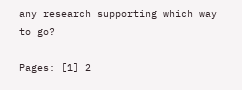any research supporting which way to go?

Pages: [1] 2